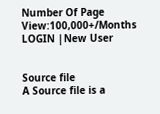Number Of Page View:100,000+/Months
LOGIN |New User


Source file
A Source file is a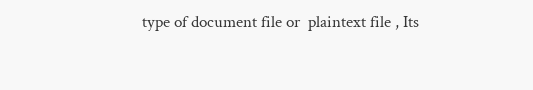type of document file or  plaintext file , Its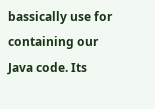bassically use for containing our Java code. Its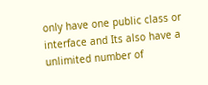only have one public class or interface and Its also have a  unlimited number of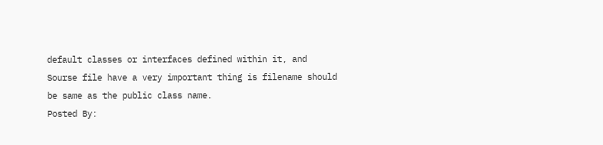default classes or interfaces defined within it, and Sourse file have a very important thing is filename should be same as the public class name.
Posted By: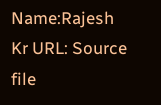Name:Rajesh Kr URL: Source file